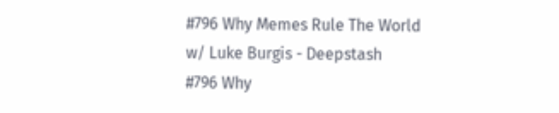#796 Why Memes Rule The World w/ Luke Burgis - Deepstash
#796 Why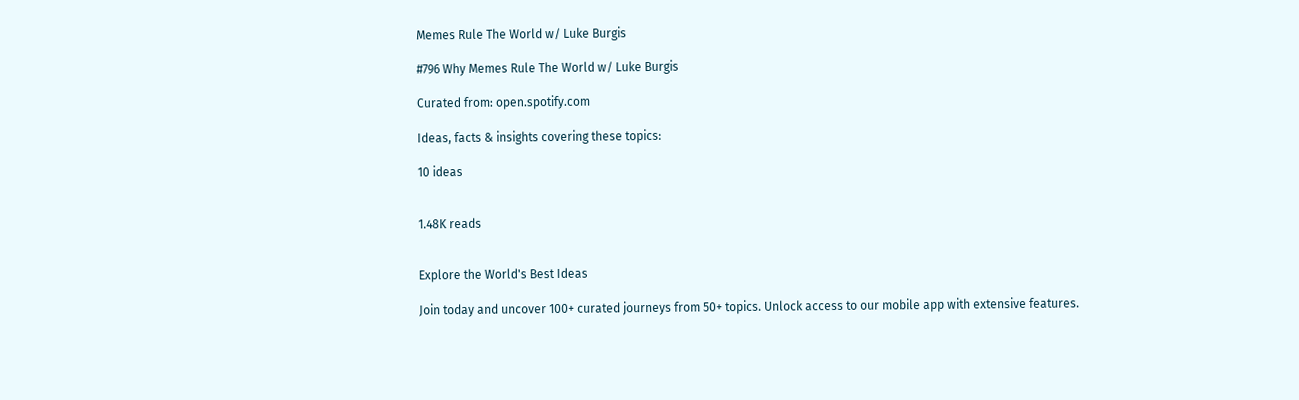Memes Rule The World w/ Luke Burgis

#796 Why Memes Rule The World w/ Luke Burgis

Curated from: open.spotify.com

Ideas, facts & insights covering these topics:

10 ideas


1.48K reads


Explore the World's Best Ideas

Join today and uncover 100+ curated journeys from 50+ topics. Unlock access to our mobile app with extensive features.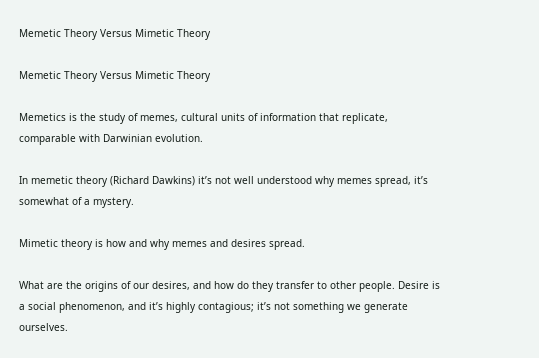Memetic Theory Versus Mimetic Theory

Memetic Theory Versus Mimetic Theory

Memetics is the study of memes, cultural units of information that replicate, comparable with Darwinian evolution.

In memetic theory (Richard Dawkins) it’s not well understood why memes spread, it’s somewhat of a mystery.

Mimetic theory is how and why memes and desires spread.

What are the origins of our desires, and how do they transfer to other people. Desire is a social phenomenon, and it’s highly contagious; it’s not something we generate ourselves.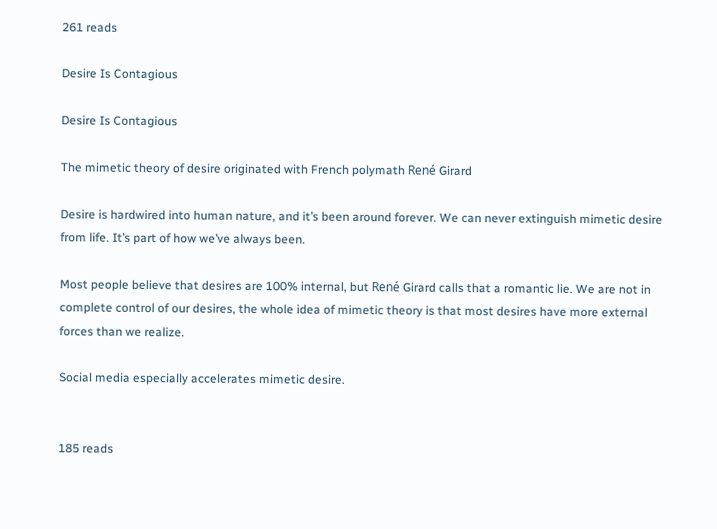261 reads

Desire Is Contagious

Desire Is Contagious

The mimetic theory of desire originated with French polymath René Girard

Desire is hardwired into human nature, and it’s been around forever. We can never extinguish mimetic desire from life. It’s part of how we’ve always been.

Most people believe that desires are 100% internal, but René Girard calls that a romantic lie. We are not in complete control of our desires, the whole idea of mimetic theory is that most desires have more external forces than we realize.

Social media especially accelerates mimetic desire.


185 reads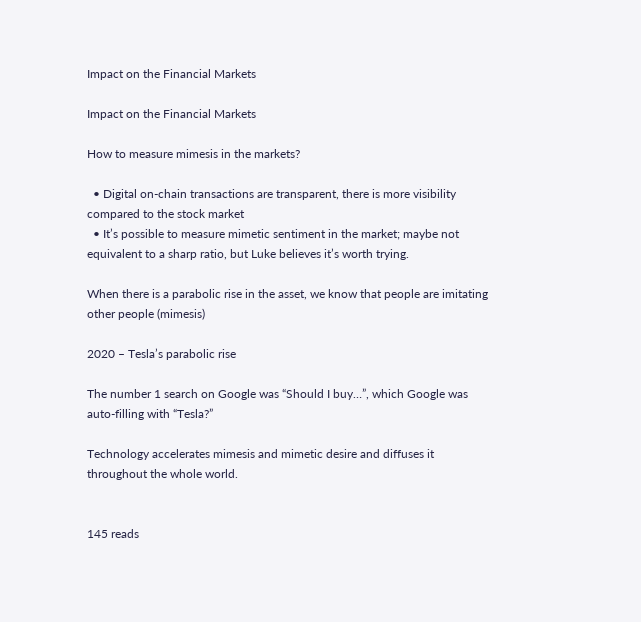Impact on the Financial Markets

Impact on the Financial Markets

How to measure mimesis in the markets?

  • Digital on-chain transactions are transparent, there is more visibility compared to the stock market
  • It’s possible to measure mimetic sentiment in the market; maybe not equivalent to a sharp ratio, but Luke believes it’s worth trying.

When there is a parabolic rise in the asset, we know that people are imitating other people (mimesis)

2020 – Tesla’s parabolic rise

The number 1 search on Google was “Should I buy…”, which Google was auto-filling with “Tesla?”

Technology accelerates mimesis and mimetic desire and diffuses it throughout the whole world.


145 reads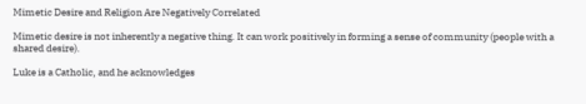Mimetic Desire and Religion Are Negatively Correlated

Mimetic desire is not inherently a negative thing. It can work positively in forming a sense of community (people with a shared desire).

Luke is a Catholic, and he acknowledges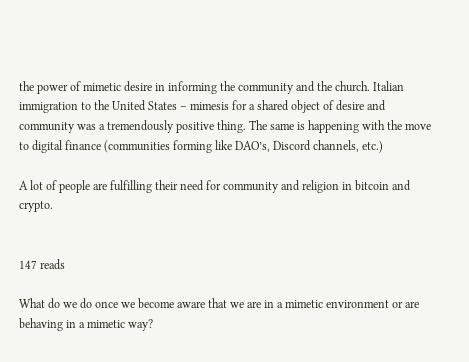the power of mimetic desire in informing the community and the church. Italian immigration to the United States – mimesis for a shared object of desire and community was a tremendously positive thing. The same is happening with the move to digital finance (communities forming like DAO’s, Discord channels, etc.)

A lot of people are fulfilling their need for community and religion in bitcoin and crypto.


147 reads

What do we do once we become aware that we are in a mimetic environment or are behaving in a mimetic way?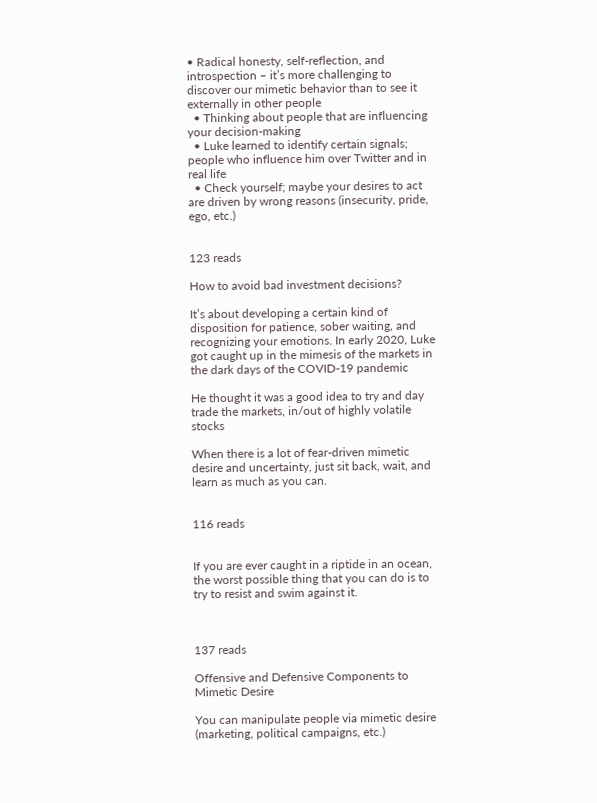• Radical honesty, self-reflection, and introspection – it’s more challenging to discover our mimetic behavior than to see it externally in other people
  • Thinking about people that are influencing your decision-making
  • Luke learned to identify certain signals; people who influence him over Twitter and in real life
  • Check yourself; maybe your desires to act are driven by wrong reasons (insecurity, pride, ego, etc.)


123 reads

How to avoid bad investment decisions?

It’s about developing a certain kind of disposition for patience, sober waiting, and recognizing your emotions. In early 2020, Luke got caught up in the mimesis of the markets in the dark days of the COVID-19 pandemic

He thought it was a good idea to try and day trade the markets, in/out of highly volatile stocks

When there is a lot of fear-driven mimetic desire and uncertainty, just sit back, wait, and learn as much as you can.


116 reads


If you are ever caught in a riptide in an ocean, the worst possible thing that you can do is to try to resist and swim against it.



137 reads

Offensive and Defensive Components to Mimetic Desire

You can manipulate people via mimetic desire (marketing, political campaigns, etc.)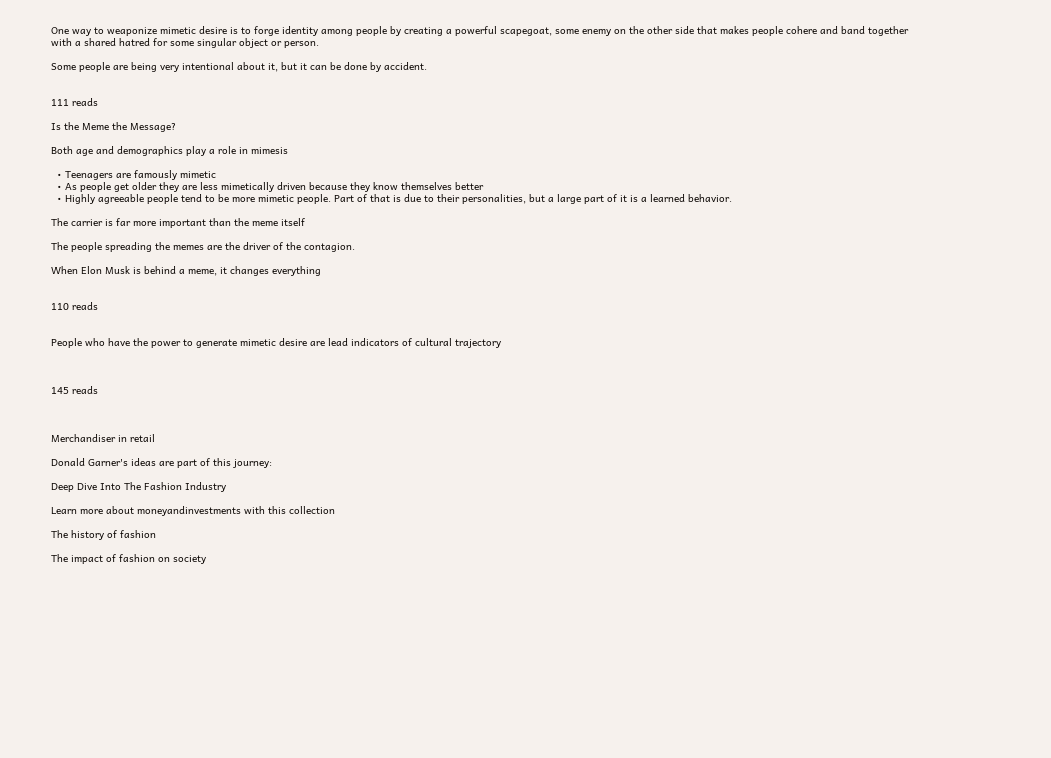One way to weaponize mimetic desire is to forge identity among people by creating a powerful scapegoat, some enemy on the other side that makes people cohere and band together with a shared hatred for some singular object or person.

Some people are being very intentional about it, but it can be done by accident.


111 reads

Is the Meme the Message?

Both age and demographics play a role in mimesis

  • Teenagers are famously mimetic
  • As people get older they are less mimetically driven because they know themselves better
  • Highly agreeable people tend to be more mimetic people. Part of that is due to their personalities, but a large part of it is a learned behavior.

The carrier is far more important than the meme itself

The people spreading the memes are the driver of the contagion.

When Elon Musk is behind a meme, it changes everything


110 reads


People who have the power to generate mimetic desire are lead indicators of cultural trajectory



145 reads



Merchandiser in retail

Donald Garner's ideas are part of this journey:

Deep Dive Into The Fashion Industry

Learn more about moneyandinvestments with this collection

The history of fashion

The impact of fashion on society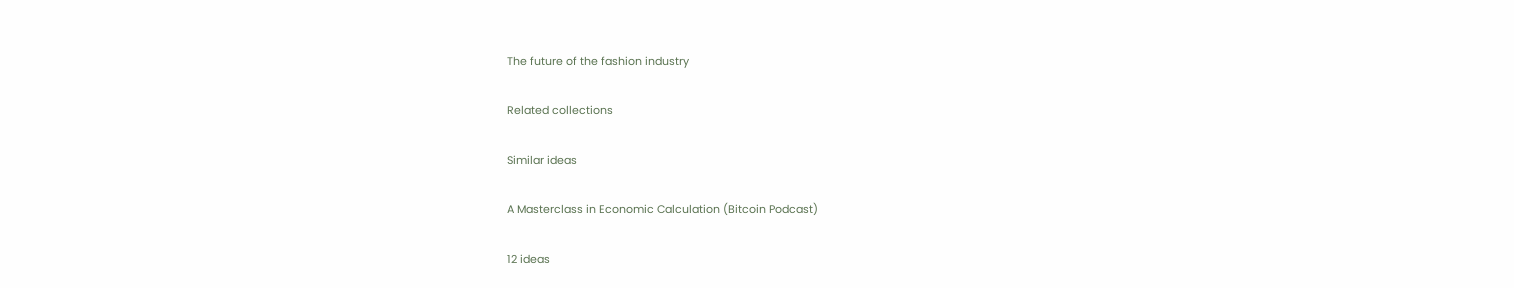The future of the fashion industry

Related collections

Similar ideas

A Masterclass in Economic Calculation (Bitcoin Podcast)

12 ideas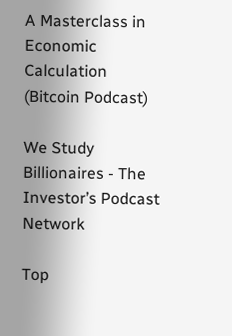A Masterclass in Economic Calculation (Bitcoin Podcast)

We Study Billionaires - The Investor’s Podcast Network

Top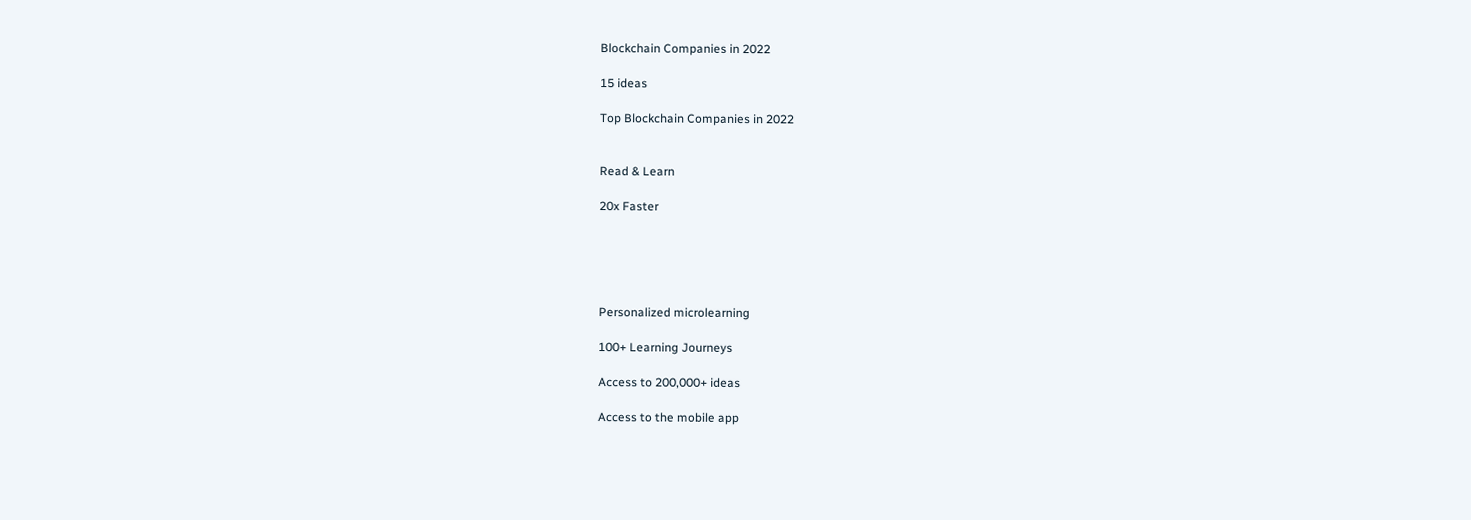Blockchain Companies in 2022

15 ideas

Top Blockchain Companies in 2022


Read & Learn

20x Faster





Personalized microlearning

100+ Learning Journeys

Access to 200,000+ ideas

Access to the mobile app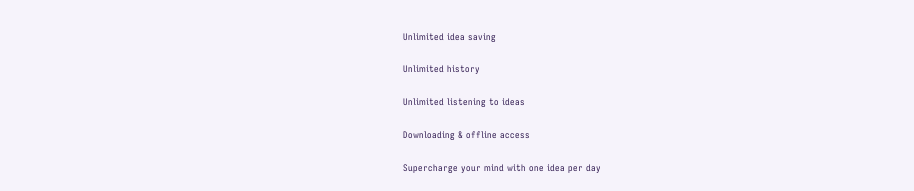Unlimited idea saving

Unlimited history

Unlimited listening to ideas

Downloading & offline access

Supercharge your mind with one idea per day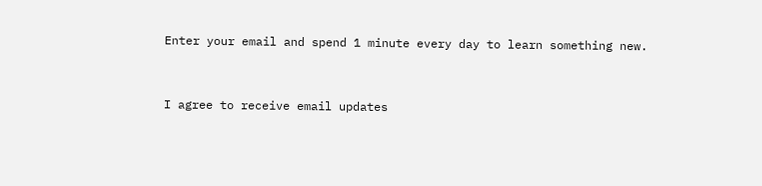Enter your email and spend 1 minute every day to learn something new.


I agree to receive email updates